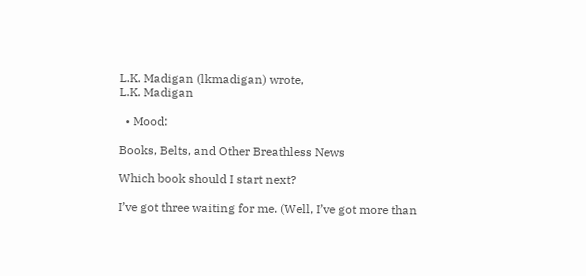L.K. Madigan (lkmadigan) wrote,
L.K. Madigan

  • Mood:

Books, Belts, and Other Breathless News

Which book should I start next?

I’ve got three waiting for me. (Well, I’ve got more than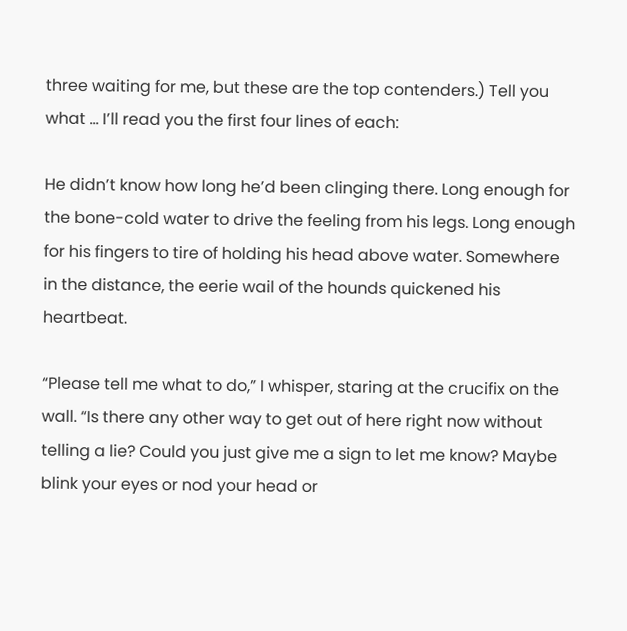three waiting for me, but these are the top contenders.) Tell you what … I’ll read you the first four lines of each:

He didn’t know how long he’d been clinging there. Long enough for the bone-cold water to drive the feeling from his legs. Long enough for his fingers to tire of holding his head above water. Somewhere in the distance, the eerie wail of the hounds quickened his heartbeat.

“Please tell me what to do,” I whisper, staring at the crucifix on the wall. “Is there any other way to get out of here right now without telling a lie? Could you just give me a sign to let me know? Maybe blink your eyes or nod your head or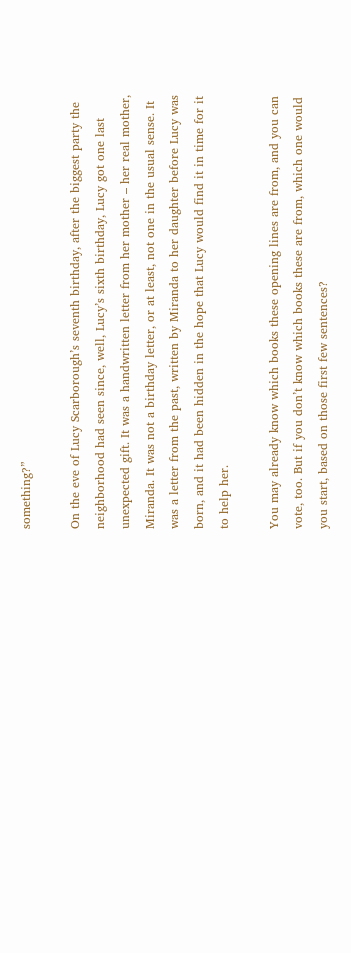something?”

On the eve of Lucy Scarborough’s seventh birthday, after the biggest party the neighborhood had seen since, well, Lucy’s sixth birthday, Lucy got one last unexpected gift. It was a handwritten letter from her mother – her real mother, Miranda. It was not a birthday letter, or at least, not one in the usual sense. It was a letter from the past, written by Miranda to her daughter before Lucy was born, and it had been hidden in the hope that Lucy would find it in time for it to help her.

You may already know which books these opening lines are from, and you can vote, too. But if you don’t know which books these are from, which one would you start, based on those first few sentences?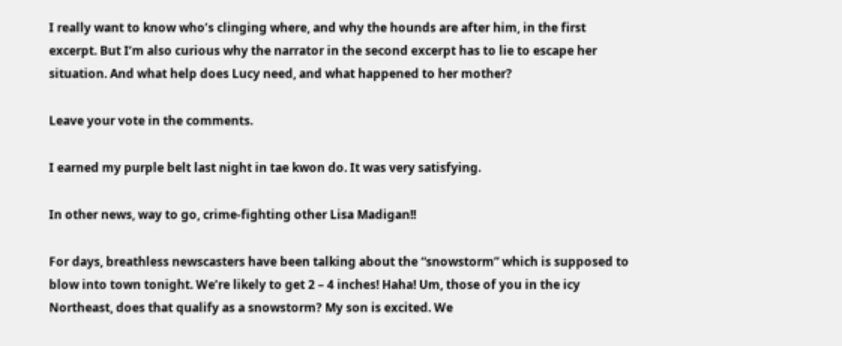I really want to know who’s clinging where, and why the hounds are after him, in the first excerpt. But I’m also curious why the narrator in the second excerpt has to lie to escape her situation. And what help does Lucy need, and what happened to her mother?

Leave your vote in the comments.

I earned my purple belt last night in tae kwon do. It was very satisfying.

In other news, way to go, crime-fighting other Lisa Madigan!!

For days, breathless newscasters have been talking about the “snowstorm” which is supposed to blow into town tonight. We’re likely to get 2 – 4 inches! Haha! Um, those of you in the icy Northeast, does that qualify as a snowstorm? My son is excited. We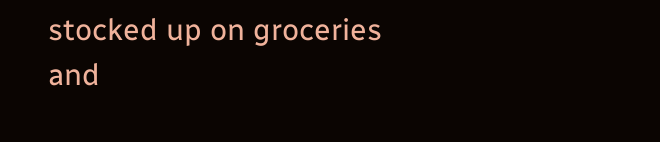stocked up on groceries and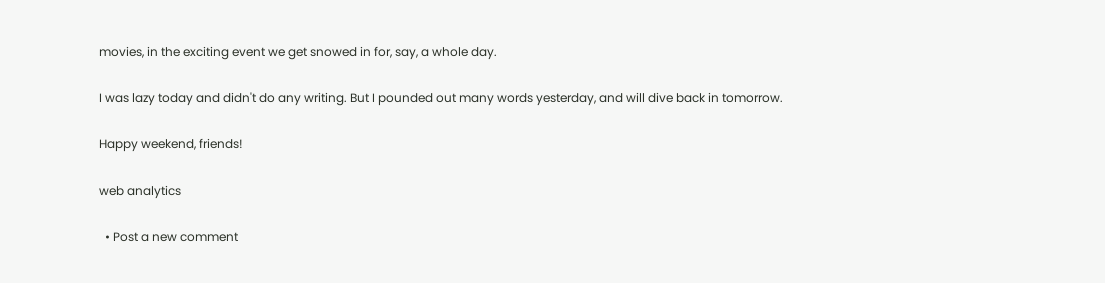movies, in the exciting event we get snowed in for, say, a whole day.

I was lazy today and didn't do any writing. But I pounded out many words yesterday, and will dive back in tomorrow.

Happy weekend, friends!

web analytics

  • Post a new comment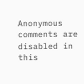Anonymous comments are disabled in this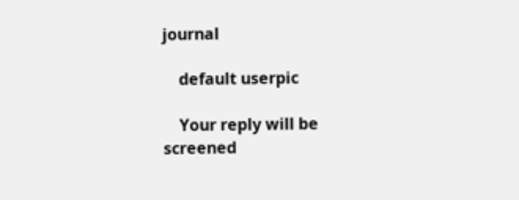journal

    default userpic

    Your reply will be screened